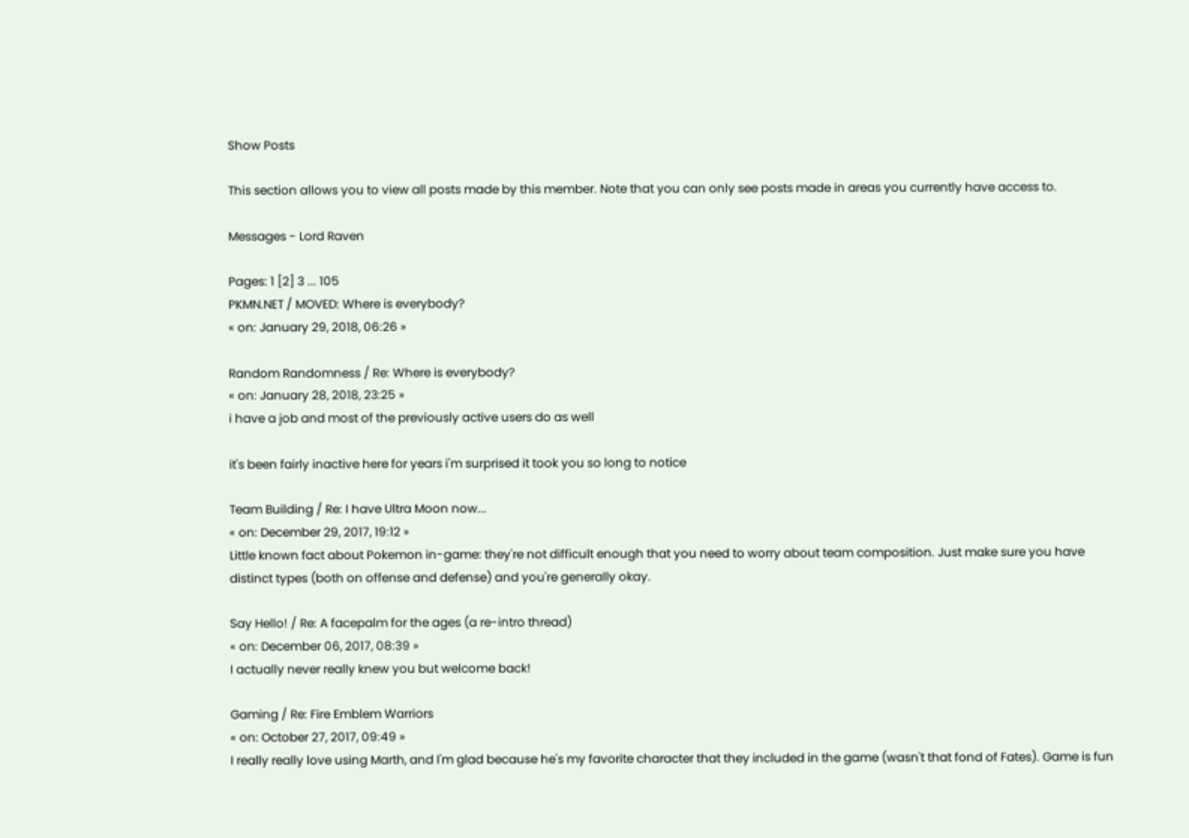Show Posts

This section allows you to view all posts made by this member. Note that you can only see posts made in areas you currently have access to.

Messages - Lord Raven

Pages: 1 [2] 3 ... 105
PKMN.NET / MOVED: Where is everybody?
« on: January 29, 2018, 06:26 »

Random Randomness / Re: Where is everybody?
« on: January 28, 2018, 23:25 »
i have a job and most of the previously active users do as well

it's been fairly inactive here for years i'm surprised it took you so long to notice

Team Building / Re: I have Ultra Moon now...
« on: December 29, 2017, 19:12 »
Little known fact about Pokemon in-game: they're not difficult enough that you need to worry about team composition. Just make sure you have distinct types (both on offense and defense) and you're generally okay.

Say Hello! / Re: A facepalm for the ages (a re-intro thread)
« on: December 06, 2017, 08:39 »
I actually never really knew you but welcome back!

Gaming / Re: Fire Emblem Warriors
« on: October 27, 2017, 09:49 »
I really really love using Marth, and I'm glad because he's my favorite character that they included in the game (wasn't that fond of Fates). Game is fun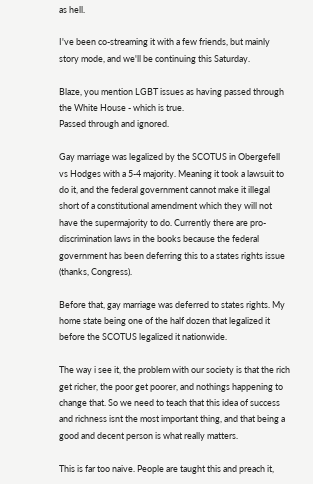as hell.

I've been co-streaming it with a few friends, but mainly story mode, and we'll be continuing this Saturday.

Blaze, you mention LGBT issues as having passed through the White House - which is true.
Passed through and ignored.

Gay marriage was legalized by the SCOTUS in Obergefell vs Hodges with a 5-4 majority. Meaning it took a lawsuit to do it, and the federal government cannot make it illegal short of a constitutional amendment which they will not have the supermajority to do. Currently there are pro-discrimination laws in the books because the federal government has been deferring this to a states rights issue (thanks, Congress).

Before that, gay marriage was deferred to states rights. My home state being one of the half dozen that legalized it before the SCOTUS legalized it nationwide.

The way i see it, the problem with our society is that the rich get richer, the poor get poorer, and nothings happening to change that. So we need to teach that this idea of success and richness isnt the most important thing, and that being a good and decent person is what really matters.

This is far too naive. People are taught this and preach it,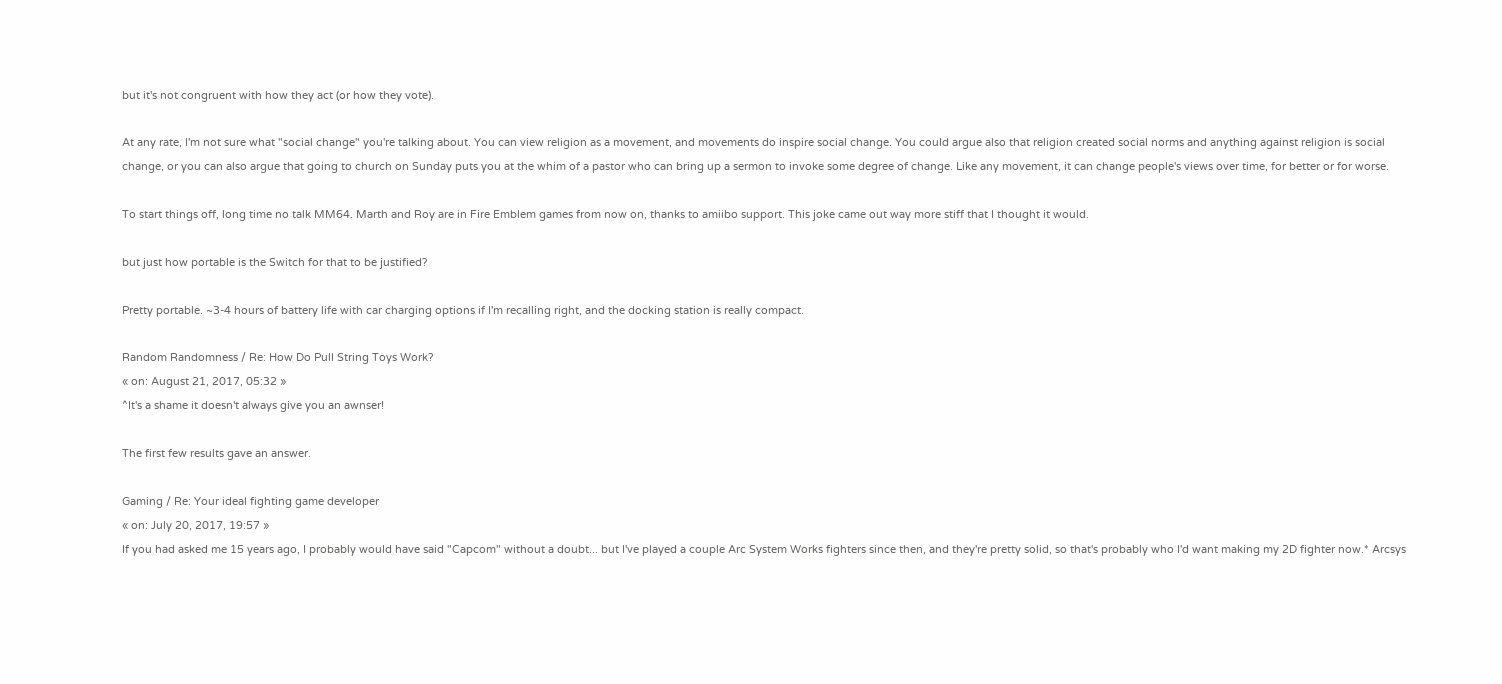but it's not congruent with how they act (or how they vote).

At any rate, I'm not sure what "social change" you're talking about. You can view religion as a movement, and movements do inspire social change. You could argue also that religion created social norms and anything against religion is social change, or you can also argue that going to church on Sunday puts you at the whim of a pastor who can bring up a sermon to invoke some degree of change. Like any movement, it can change people's views over time, for better or for worse.

To start things off, long time no talk MM64. Marth and Roy are in Fire Emblem games from now on, thanks to amiibo support. This joke came out way more stiff that I thought it would.

but just how portable is the Switch for that to be justified?

Pretty portable. ~3-4 hours of battery life with car charging options if I'm recalling right, and the docking station is really compact.

Random Randomness / Re: How Do Pull String Toys Work?
« on: August 21, 2017, 05:32 »
^It's a shame it doesn't always give you an awnser!

The first few results gave an answer.

Gaming / Re: Your ideal fighting game developer
« on: July 20, 2017, 19:57 »
If you had asked me 15 years ago, I probably would have said "Capcom" without a doubt... but I've played a couple Arc System Works fighters since then, and they're pretty solid, so that's probably who I'd want making my 2D fighter now.* Arcsys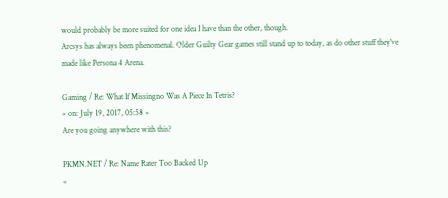would probably be more suited for one idea I have than the other, though.
Arcsys has always been phenomenal. Older Guilty Gear games still stand up to today, as do other stuff they've made like Persona 4 Arena.

Gaming / Re: What If Missingno Was A Piece In Tetris?
« on: July 19, 2017, 05:58 »
Are you going anywhere with this?

PKMN.NET / Re: Name Rater Too Backed Up
«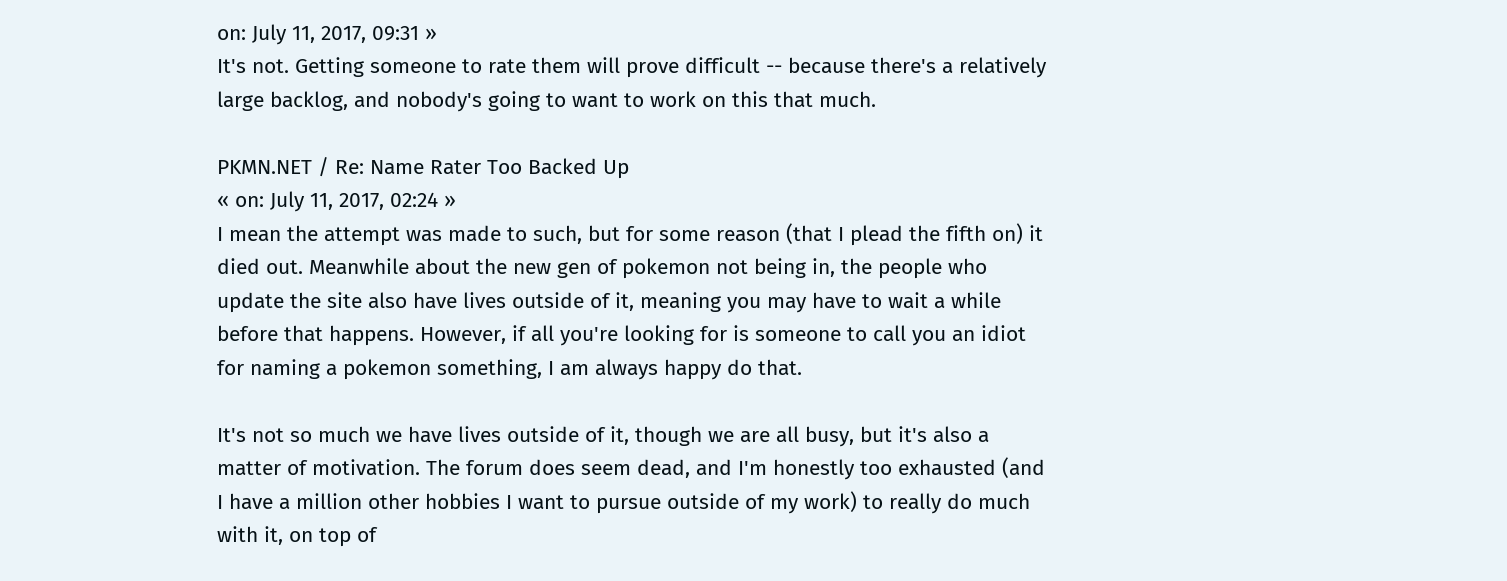on: July 11, 2017, 09:31 »
It's not. Getting someone to rate them will prove difficult -- because there's a relatively large backlog, and nobody's going to want to work on this that much.

PKMN.NET / Re: Name Rater Too Backed Up
« on: July 11, 2017, 02:24 »
I mean the attempt was made to such, but for some reason (that I plead the fifth on) it died out. Meanwhile about the new gen of pokemon not being in, the people who update the site also have lives outside of it, meaning you may have to wait a while before that happens. However, if all you're looking for is someone to call you an idiot for naming a pokemon something, I am always happy do that.

It's not so much we have lives outside of it, though we are all busy, but it's also a matter of motivation. The forum does seem dead, and I'm honestly too exhausted (and I have a million other hobbies I want to pursue outside of my work) to really do much with it, on top of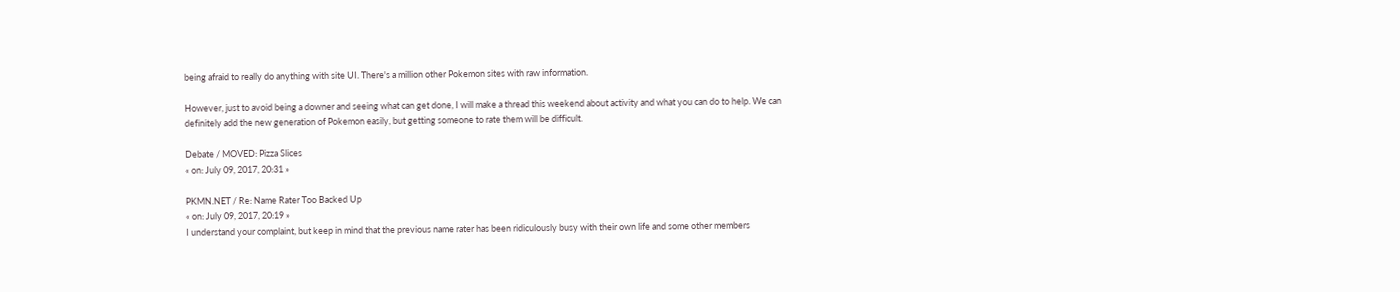being afraid to really do anything with site UI. There's a million other Pokemon sites with raw information.

However, just to avoid being a downer and seeing what can get done, I will make a thread this weekend about activity and what you can do to help. We can definitely add the new generation of Pokemon easily, but getting someone to rate them will be difficult.

Debate / MOVED: Pizza Slices
« on: July 09, 2017, 20:31 »

PKMN.NET / Re: Name Rater Too Backed Up
« on: July 09, 2017, 20:19 »
I understand your complaint, but keep in mind that the previous name rater has been ridiculously busy with their own life and some other members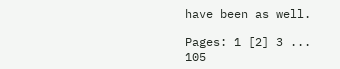have been as well.

Pages: 1 [2] 3 ... 105